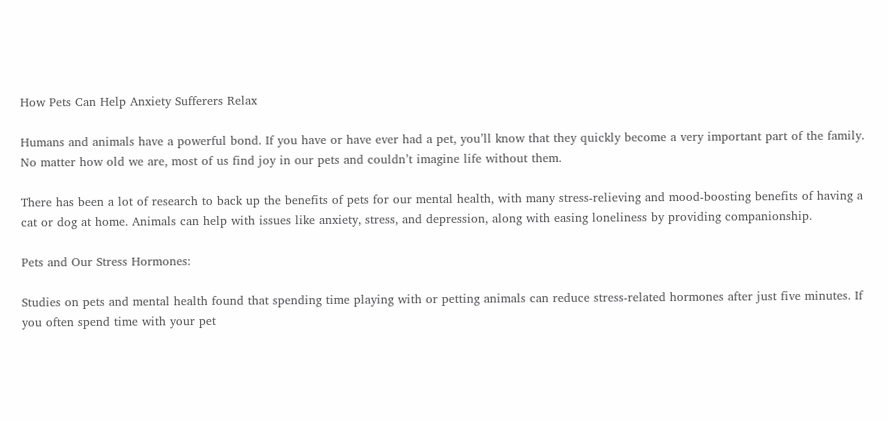How Pets Can Help Anxiety Sufferers Relax

Humans and animals have a powerful bond. If you have or have ever had a pet, you’ll know that they quickly become a very important part of the family. No matter how old we are, most of us find joy in our pets and couldn’t imagine life without them.

There has been a lot of research to back up the benefits of pets for our mental health, with many stress-relieving and mood-boosting benefits of having a cat or dog at home. Animals can help with issues like anxiety, stress, and depression, along with easing loneliness by providing companionship.

Pets and Our Stress Hormones:

Studies on pets and mental health found that spending time playing with or petting animals can reduce stress-related hormones after just five minutes. If you often spend time with your pet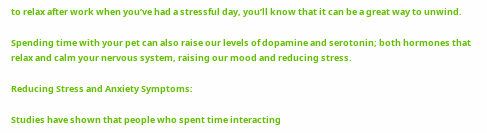to relax after work when you’ve had a stressful day, you’ll know that it can be a great way to unwind.

Spending time with your pet can also raise our levels of dopamine and serotonin; both hormones that relax and calm your nervous system, raising our mood and reducing stress.

Reducing Stress and Anxiety Symptoms:

Studies have shown that people who spent time interacting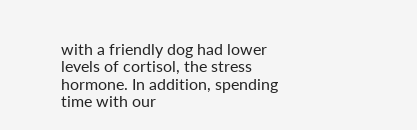with a friendly dog had lower levels of cortisol, the stress hormone. In addition, spending time with our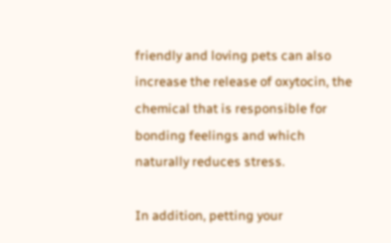friendly and loving pets can also increase the release of oxytocin, the chemical that is responsible for bonding feelings and which naturally reduces stress.

In addition, petting your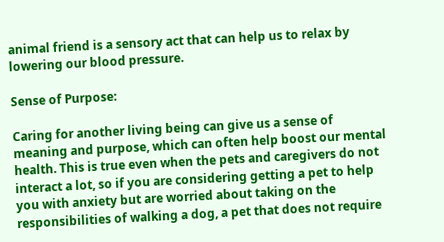animal friend is a sensory act that can help us to relax by lowering our blood pressure.

Sense of Purpose:

Caring for another living being can give us a sense of meaning and purpose, which can often help boost our mental health. This is true even when the pets and caregivers do not interact a lot, so if you are considering getting a pet to help you with anxiety but are worried about taking on the responsibilities of walking a dog, a pet that does not require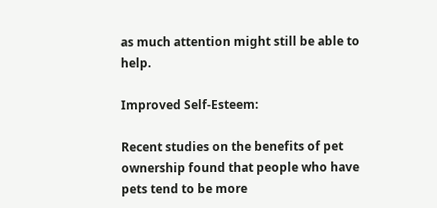as much attention might still be able to help.

Improved Self-Esteem:

Recent studies on the benefits of pet ownership found that people who have pets tend to be more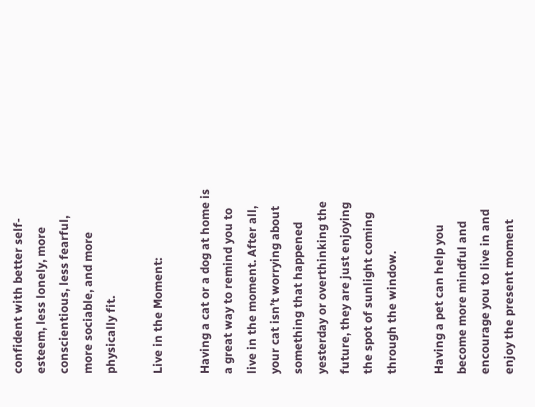confident with better self-esteem, less lonely, more conscientious, less fearful, more sociable, and more physically fit.

Live in the Moment:

Having a cat or a dog at home is a great way to remind you to live in the moment. After all, your cat isn’t worrying about something that happened yesterday or overthinking the future, they are just enjoying the spot of sunlight coming through the window.

Having a pet can help you become more mindful and encourage you to live in and enjoy the present moment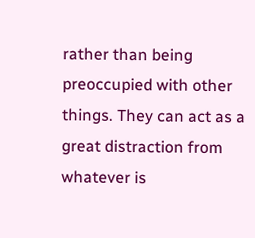rather than being preoccupied with other things. They can act as a great distraction from whatever is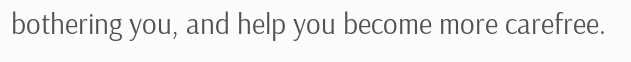bothering you, and help you become more carefree.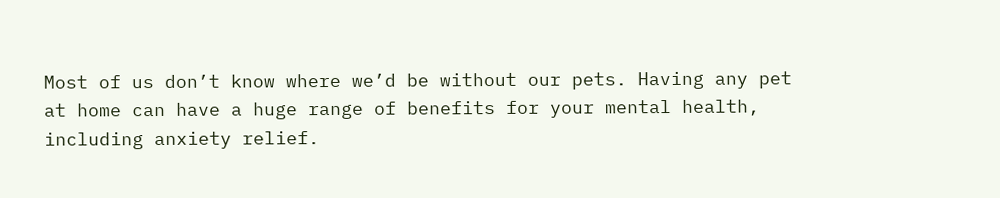Most of us don’t know where we’d be without our pets. Having any pet at home can have a huge range of benefits for your mental health, including anxiety relief.